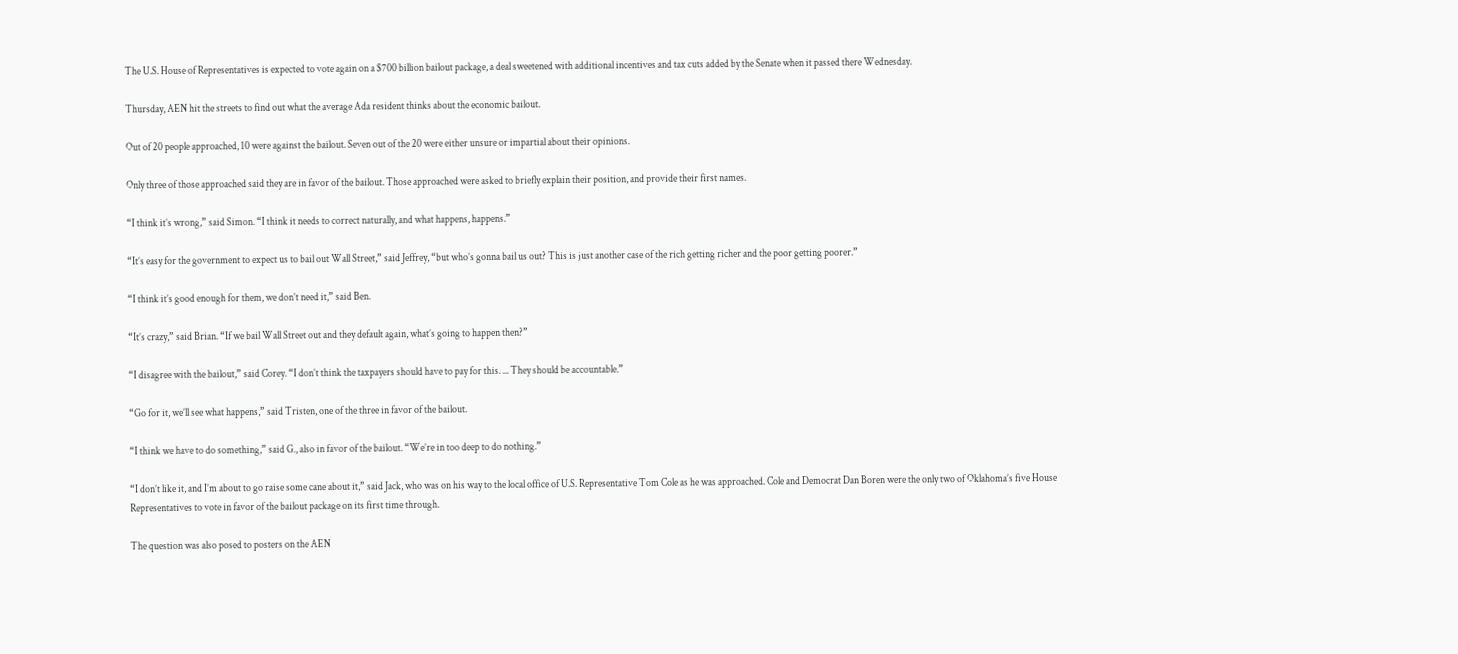The U.S. House of Representatives is expected to vote again on a $700 billion bailout package, a deal sweetened with additional incentives and tax cuts added by the Senate when it passed there Wednesday.

Thursday, AEN hit the streets to find out what the average Ada resident thinks about the economic bailout.

Out of 20 people approached, 10 were against the bailout. Seven out of the 20 were either unsure or impartial about their opinions.

Only three of those approached said they are in favor of the bailout. Those approached were asked to briefly explain their position, and provide their first names.

“I think it’s wrong,” said Simon. “I think it needs to correct naturally, and what happens, happens.”

“It’s easy for the government to expect us to bail out Wall Street,” said Jeffrey, “but who’s gonna bail us out? This is just another case of the rich getting richer and the poor getting poorer.”

“I think it’s good enough for them, we don’t need it,” said Ben.

“It’s crazy,” said Brian. “If we bail Wall Street out and they default again, what’s going to happen then?”

“I disagree with the bailout,” said Corey. “I don’t think the taxpayers should have to pay for this. ... They should be accountable.”

“Go for it, we’ll see what happens,” said Tristen, one of the three in favor of the bailout.

“I think we have to do something,” said G., also in favor of the bailout. “We’re in too deep to do nothing.”

“I don’t like it, and I’m about to go raise some cane about it,” said Jack, who was on his way to the local office of U.S. Representative Tom Cole as he was approached. Cole and Democrat Dan Boren were the only two of Oklahoma’s five House Representatives to vote in favor of the bailout package on its first time through.

The question was also posed to posters on the AEN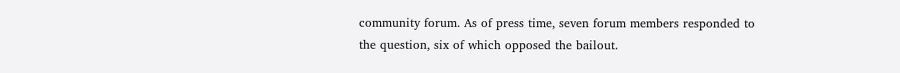community forum. As of press time, seven forum members responded to the question, six of which opposed the bailout.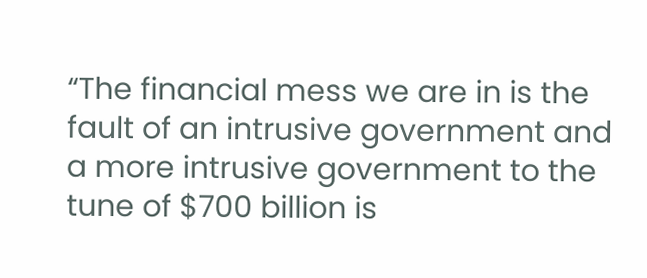“The financial mess we are in is the fault of an intrusive government and a more intrusive government to the tune of $700 billion is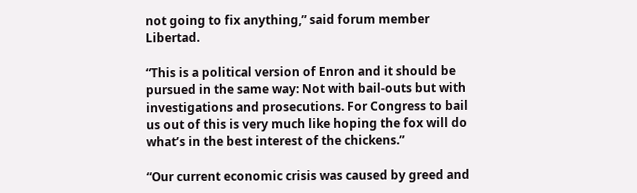not going to fix anything,” said forum member Libertad.

“This is a political version of Enron and it should be pursued in the same way: Not with bail-outs but with investigations and prosecutions. For Congress to bail us out of this is very much like hoping the fox will do what’s in the best interest of the chickens.”

“Our current economic crisis was caused by greed and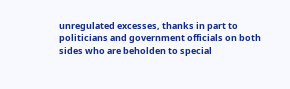unregulated excesses, thanks in part to politicians and government officials on both sides who are beholden to special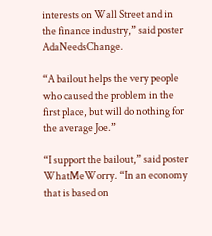interests on Wall Street and in the finance industry,” said poster AdaNeedsChange.

“A bailout helps the very people who caused the problem in the first place, but will do nothing for the average Joe.”

“I support the bailout,” said poster WhatMeWorry. “In an economy that is based on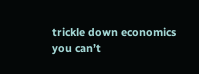trickle down economics you can’t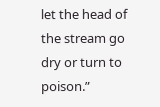let the head of the stream go dry or turn to poison.”